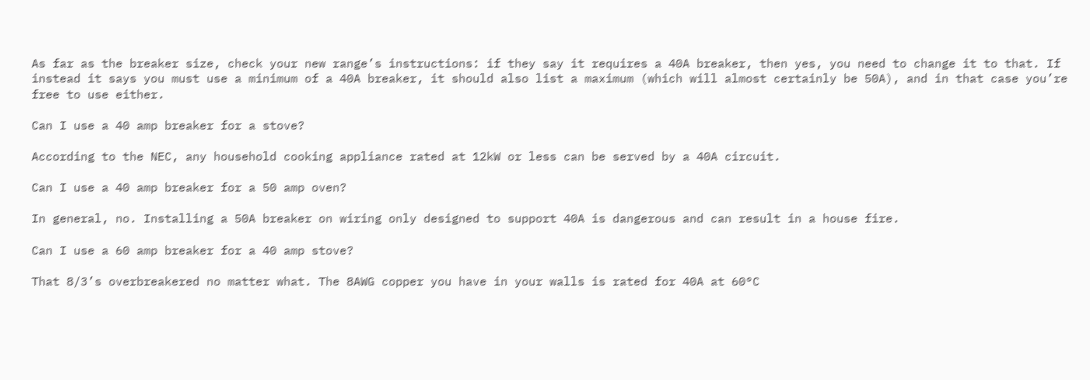As far as the breaker size, check your new range’s instructions: if they say it requires a 40A breaker, then yes, you need to change it to that. If instead it says you must use a minimum of a 40A breaker, it should also list a maximum (which will almost certainly be 50A), and in that case you’re free to use either.

Can I use a 40 amp breaker for a stove?

According to the NEC, any household cooking appliance rated at 12kW or less can be served by a 40A circuit.

Can I use a 40 amp breaker for a 50 amp oven?

In general, no. Installing a 50A breaker on wiring only designed to support 40A is dangerous and can result in a house fire.

Can I use a 60 amp breaker for a 40 amp stove?

That 8/3’s overbreakered no matter what. The 8AWG copper you have in your walls is rated for 40A at 60°C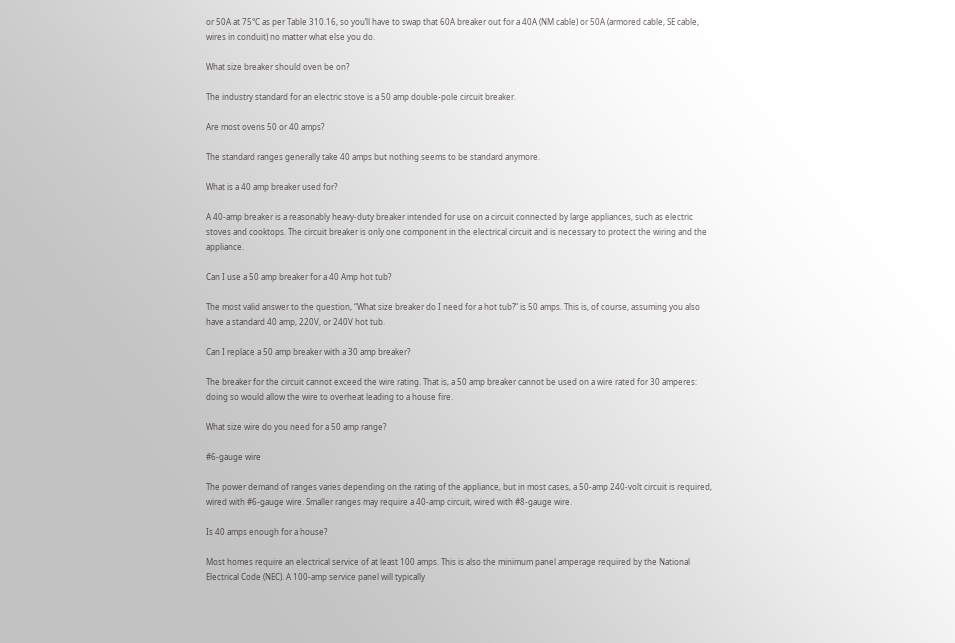or 50A at 75°C as per Table 310.16, so you’ll have to swap that 60A breaker out for a 40A (NM cable) or 50A (armored cable, SE cable, wires in conduit) no matter what else you do.

What size breaker should oven be on?

The industry standard for an electric stove is a 50 amp double-pole circuit breaker.

Are most ovens 50 or 40 amps?

The standard ranges generally take 40 amps but nothing seems to be standard anymore.

What is a 40 amp breaker used for?

A 40-amp breaker is a reasonably heavy-duty breaker intended for use on a circuit connected by large appliances, such as electric stoves and cooktops. The circuit breaker is only one component in the electrical circuit and is necessary to protect the wiring and the appliance.

Can I use a 50 amp breaker for a 40 Amp hot tub?

The most valid answer to the question, “What size breaker do I need for a hot tub?” is 50 amps. This is, of course, assuming you also have a standard 40 amp, 220V, or 240V hot tub.

Can I replace a 50 amp breaker with a 30 amp breaker?

The breaker for the circuit cannot exceed the wire rating. That is, a 50 amp breaker cannot be used on a wire rated for 30 amperes: doing so would allow the wire to overheat leading to a house fire.

What size wire do you need for a 50 amp range?

#6-gauge wire

The power demand of ranges varies depending on the rating of the appliance, but in most cases, a 50-amp 240-volt circuit is required, wired with #6-gauge wire. Smaller ranges may require a 40-amp circuit, wired with #8-gauge wire.

Is 40 amps enough for a house?

Most homes require an electrical service of at least 100 amps. This is also the minimum panel amperage required by the National Electrical Code (NEC). A 100-amp service panel will typically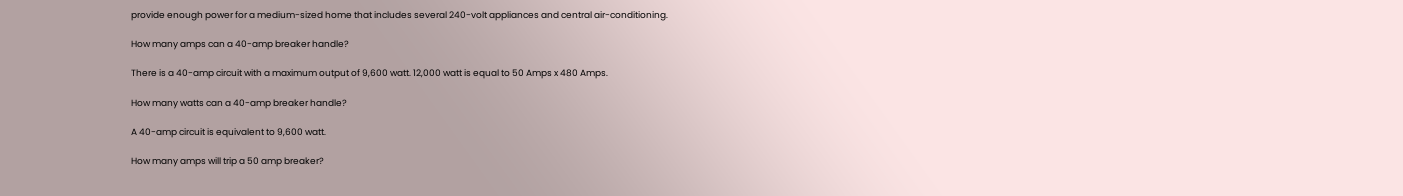provide enough power for a medium-sized home that includes several 240-volt appliances and central air-conditioning.

How many amps can a 40-amp breaker handle?

There is a 40-amp circuit with a maximum output of 9,600 watt. 12,000 watt is equal to 50 Amps x 480 Amps.

How many watts can a 40-amp breaker handle?

A 40-amp circuit is equivalent to 9,600 watt.

How many amps will trip a 50 amp breaker?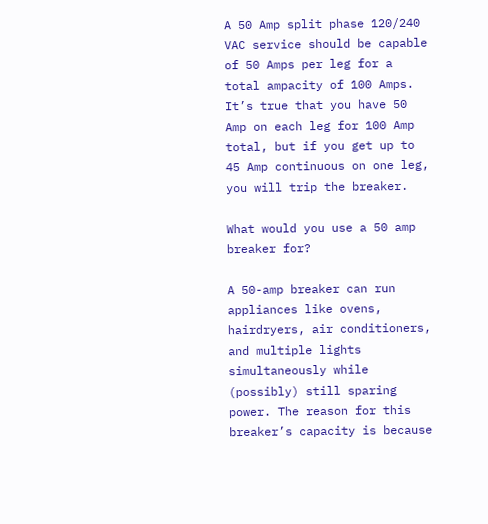A 50 Amp split phase 120/240 VAC service should be capable of 50 Amps per leg for a total ampacity of 100 Amps. It’s true that you have 50 Amp on each leg for 100 Amp total, but if you get up to 45 Amp continuous on one leg, you will trip the breaker.

What would you use a 50 amp breaker for?

A 50-amp breaker can run appliances like ovens, hairdryers, air conditioners, and multiple lights simultaneously while (possibly) still sparing power. The reason for this breaker’s capacity is because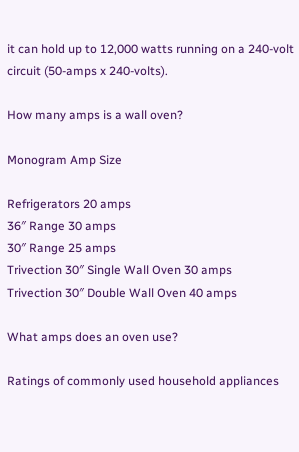it can hold up to 12,000 watts running on a 240-volt circuit (50-amps x 240-volts).

How many amps is a wall oven?

Monogram Amp Size

Refrigerators 20 amps
36″ Range 30 amps
30″ Range 25 amps
Trivection 30″ Single Wall Oven 30 amps
Trivection 30″ Double Wall Oven 40 amps

What amps does an oven use?

Ratings of commonly used household appliances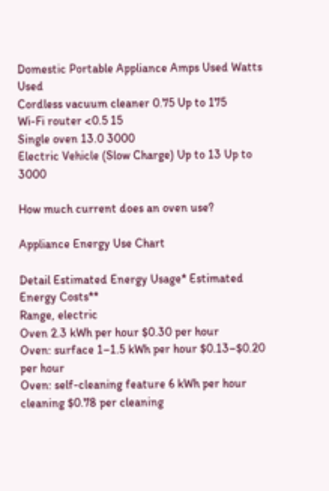Domestic Portable Appliance Amps Used Watts Used
Cordless vacuum cleaner 0.75 Up to 175
Wi-Fi router <0.5 15
Single oven 13.0 3000
Electric Vehicle (Slow Charge) Up to 13 Up to 3000

How much current does an oven use?

Appliance Energy Use Chart

Detail Estimated Energy Usage* Estimated Energy Costs**
Range, electric
Oven 2.3 kWh per hour $0.30 per hour
Oven: surface 1–1.5 kWh per hour $0.13–$0.20 per hour
Oven: self-cleaning feature 6 kWh per hour cleaning $0.78 per cleaning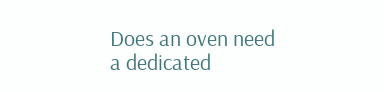Does an oven need a dedicated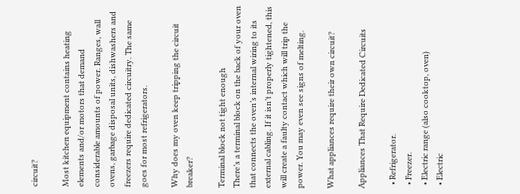circuit?

Most kitchen equipment contains heating elements and/or motors that demand considerable amounts of power. Ranges, wall ovens, garbage disposal units, dishwashers and freezers require dedicated circuitry. The same goes for most refrigerators.

Why does my oven keep tripping the circuit breaker?

Terminal block not tight enough
There’s a terminal block on the back of your oven that connects the oven’s internal wiring to its external cabling. If it isn’t properly tightened, this will create a faulty contact which will trip the power. You may even see signs of melting.

What appliances require their own circuit?

Appliances That Require Dedicated Circuits

  • Refrigerator.
  • Freezer.
  • Electric range (also cooktop, oven)
  • Electric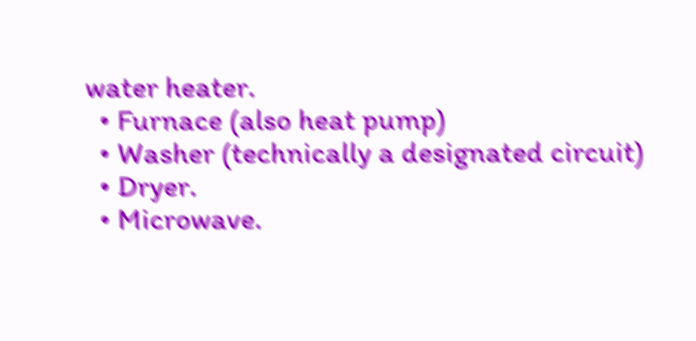water heater.
  • Furnace (also heat pump)
  • Washer (technically a designated circuit)
  • Dryer.
  • Microwave.